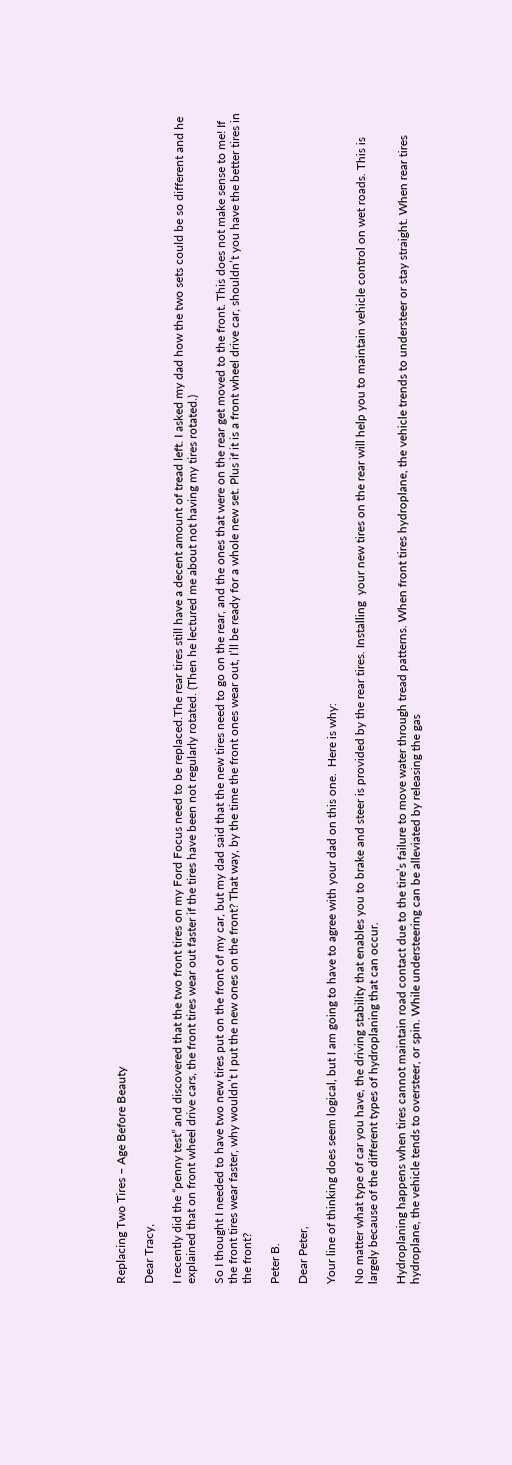Replacing Two Tires – Age Before Beauty

Dear Tracy,

I recently did the “penny test” and discovered that the two front tires on my Ford Focus need to be replaced.The rear tires still have a decent amount of tread left. I asked my dad how the two sets could be so different and he explained that on front wheel drive cars, the front tires wear out faster if the tires have been not regularly rotated. (Then he lectured me about not having my tires rotated.)

So I thought I needed to have two new tires put on the front of my car, but my dad said that the new tires need to go on the rear, and the ones that were on the rear get moved to the front. This does not make sense to me! If the front tires wear faster, why wouldn’t I put the new ones on the front? That way, by the time the front ones wear out, I’ll be ready for a whole new set. Plus if it is a front wheel drive car, shouldn’t you have the better tires in the front?

Peter B.

Dear Peter,

Your line of thinking does seem logical, but I am going to have to agree with your dad on this one.  Here is why:

No matter what type of car you have, the driving stability that enables you to brake and steer is provided by the rear tires. Installing  your new tires on the rear will help you to maintain vehicle control on wet roads. This is largely because of the different types of hydroplaning that can occur.

Hydroplaning happens when tires cannot maintain road contact due to the tire’s failure to move water through tread patterns. When front tires hydroplane, the vehicle trends to understeer or stay straight. When rear tires hydroplane, the vehicle tends to oversteer, or spin. While understeering can be alleviated by releasing the gas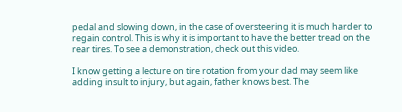pedal and slowing down, in the case of oversteering it is much harder to regain control. This is why it is important to have the better tread on the rear tires. To see a demonstration, check out this video.

I know getting a lecture on tire rotation from your dad may seem like adding insult to injury, but again, father knows best. The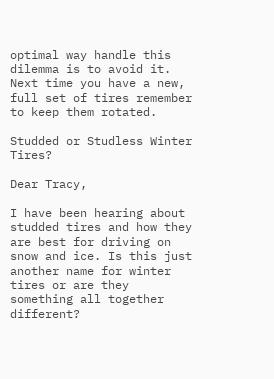optimal way handle this dilemma is to avoid it. Next time you have a new, full set of tires remember to keep them rotated.

Studded or Studless Winter Tires?

Dear Tracy,

I have been hearing about studded tires and how they are best for driving on snow and ice. Is this just another name for winter tires or are they something all together different?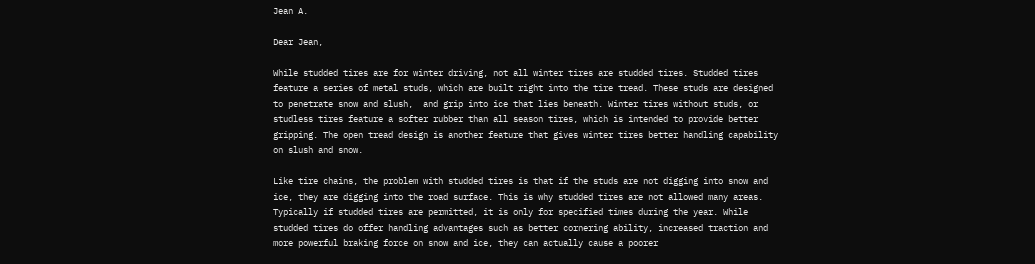Jean A.

Dear Jean,

While studded tires are for winter driving, not all winter tires are studded tires. Studded tires feature a series of metal studs, which are built right into the tire tread. These studs are designed to penetrate snow and slush,  and grip into ice that lies beneath. Winter tires without studs, or studless tires feature a softer rubber than all season tires, which is intended to provide better gripping. The open tread design is another feature that gives winter tires better handling capability on slush and snow.

Like tire chains, the problem with studded tires is that if the studs are not digging into snow and ice, they are digging into the road surface. This is why studded tires are not allowed many areas. Typically if studded tires are permitted, it is only for specified times during the year. While studded tires do offer handling advantages such as better cornering ability, increased traction and more powerful braking force on snow and ice, they can actually cause a poorer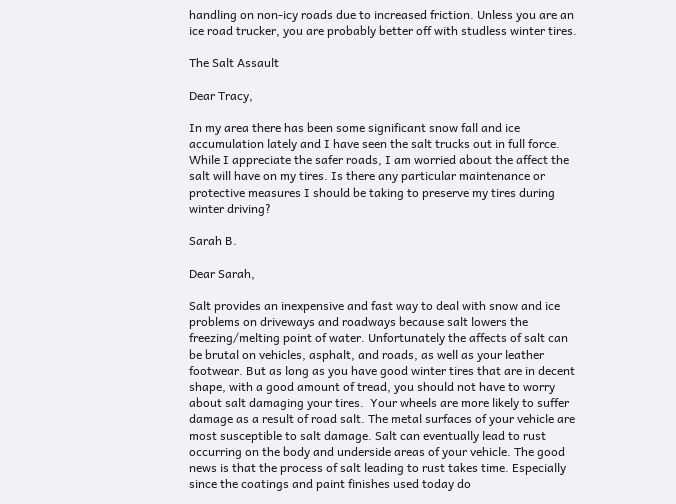handling on non-icy roads due to increased friction. Unless you are an ice road trucker, you are probably better off with studless winter tires.

The Salt Assault

Dear Tracy,

In my area there has been some significant snow fall and ice accumulation lately and I have seen the salt trucks out in full force. While I appreciate the safer roads, I am worried about the affect the salt will have on my tires. Is there any particular maintenance or protective measures I should be taking to preserve my tires during winter driving?

Sarah B.

Dear Sarah,

Salt provides an inexpensive and fast way to deal with snow and ice problems on driveways and roadways because salt lowers the freezing/melting point of water. Unfortunately the affects of salt can be brutal on vehicles, asphalt, and roads, as well as your leather footwear. But as long as you have good winter tires that are in decent shape, with a good amount of tread, you should not have to worry about salt damaging your tires.  Your wheels are more likely to suffer damage as a result of road salt. The metal surfaces of your vehicle are most susceptible to salt damage. Salt can eventually lead to rust occurring on the body and underside areas of your vehicle. The good news is that the process of salt leading to rust takes time. Especially since the coatings and paint finishes used today do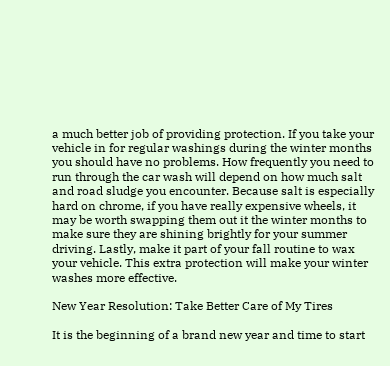a much better job of providing protection. If you take your vehicle in for regular washings during the winter months you should have no problems. How frequently you need to run through the car wash will depend on how much salt and road sludge you encounter. Because salt is especially hard on chrome, if you have really expensive wheels, it may be worth swapping them out it the winter months to make sure they are shining brightly for your summer driving. Lastly, make it part of your fall routine to wax your vehicle. This extra protection will make your winter washes more effective.

New Year Resolution: Take Better Care of My Tires

It is the beginning of a brand new year and time to start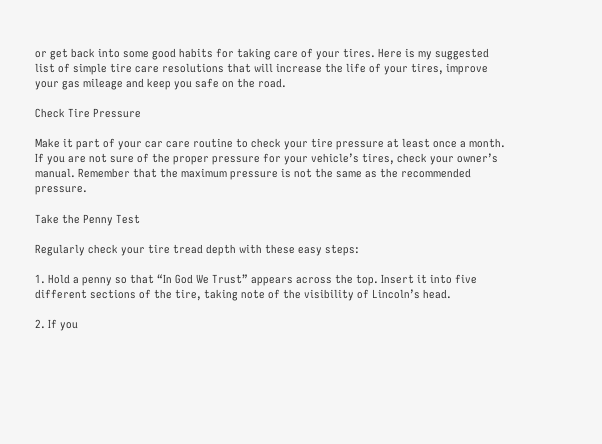or get back into some good habits for taking care of your tires. Here is my suggested list of simple tire care resolutions that will increase the life of your tires, improve your gas mileage and keep you safe on the road.

Check Tire Pressure

Make it part of your car care routine to check your tire pressure at least once a month. If you are not sure of the proper pressure for your vehicle’s tires, check your owner’s manual. Remember that the maximum pressure is not the same as the recommended pressure.

Take the Penny Test

Regularly check your tire tread depth with these easy steps:

1. Hold a penny so that “In God We Trust” appears across the top. Insert it into five different sections of the tire, taking note of the visibility of Lincoln’s head.

2. If you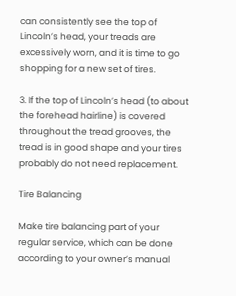can consistently see the top of Lincoln’s head, your treads are excessively worn, and it is time to go shopping for a new set of tires.

3. If the top of Lincoln’s head (to about the forehead hairline) is covered throughout the tread grooves, the tread is in good shape and your tires probably do not need replacement.

Tire Balancing

Make tire balancing part of your regular service, which can be done according to your owner’s manual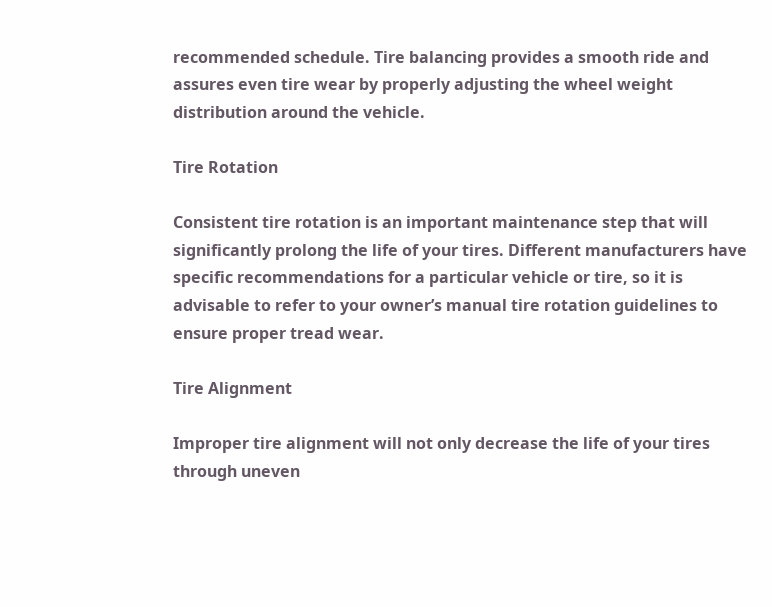recommended schedule. Tire balancing provides a smooth ride and assures even tire wear by properly adjusting the wheel weight distribution around the vehicle.

Tire Rotation

Consistent tire rotation is an important maintenance step that will significantly prolong the life of your tires. Different manufacturers have specific recommendations for a particular vehicle or tire, so it is advisable to refer to your owner’s manual tire rotation guidelines to ensure proper tread wear.

Tire Alignment

Improper tire alignment will not only decrease the life of your tires through uneven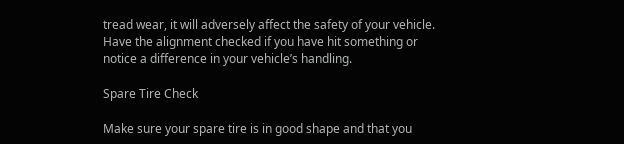tread wear, it will adversely affect the safety of your vehicle. Have the alignment checked if you have hit something or notice a difference in your vehicle’s handling.

Spare Tire Check

Make sure your spare tire is in good shape and that you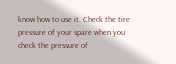know how to use it. Check the tire pressure of your spare when you check the pressure of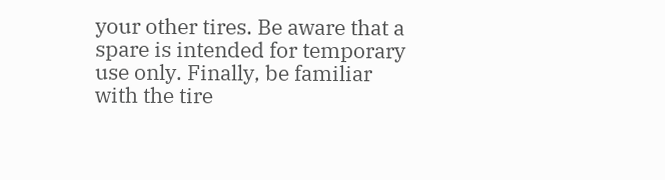your other tires. Be aware that a spare is intended for temporary use only. Finally, be familiar with the tire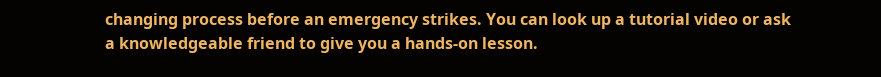changing process before an emergency strikes. You can look up a tutorial video or ask a knowledgeable friend to give you a hands-on lesson.